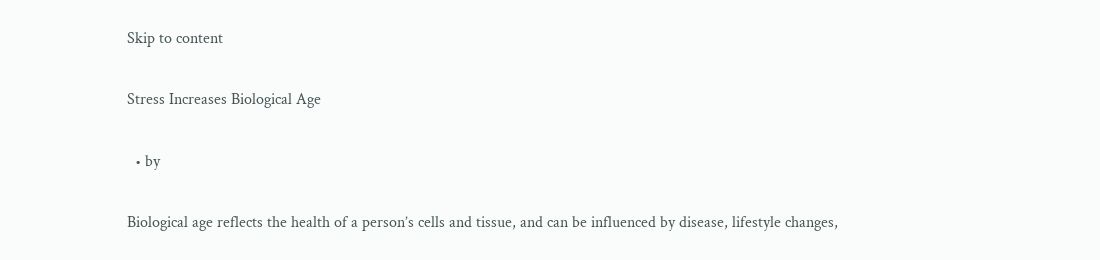Skip to content

Stress Increases Biological Age

  • by

Biological age reflects the health of a person’s cells and tissue, and can be influenced by disease, lifestyle changes,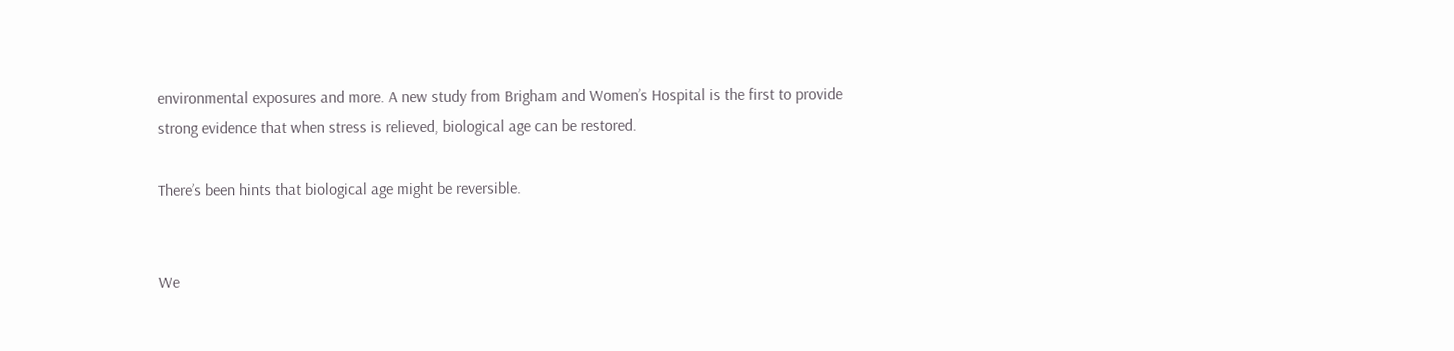environmental exposures and more. A new study from Brigham and Women’s Hospital is the first to provide strong evidence that when stress is relieved, biological age can be restored.

There’s been hints that biological age might be reversible.


We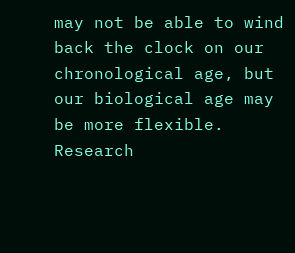may not be able to wind back the clock on our chronological age, but our biological age may be more flexible. Research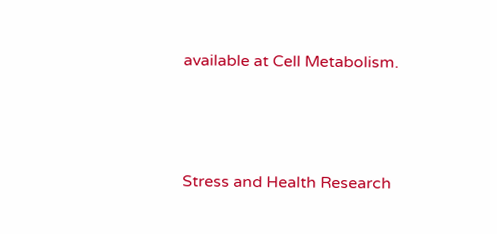available at Cell Metabolism.



Stress and Health Research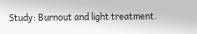Study: Burnout and light treatment.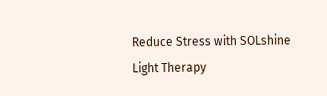Reduce Stress with SOLshine Light Therapy